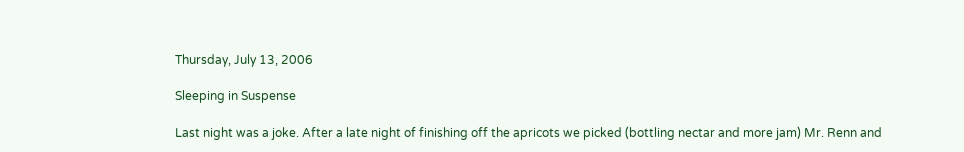Thursday, July 13, 2006

Sleeping in Suspense

Last night was a joke. After a late night of finishing off the apricots we picked (bottling nectar and more jam) Mr. Renn and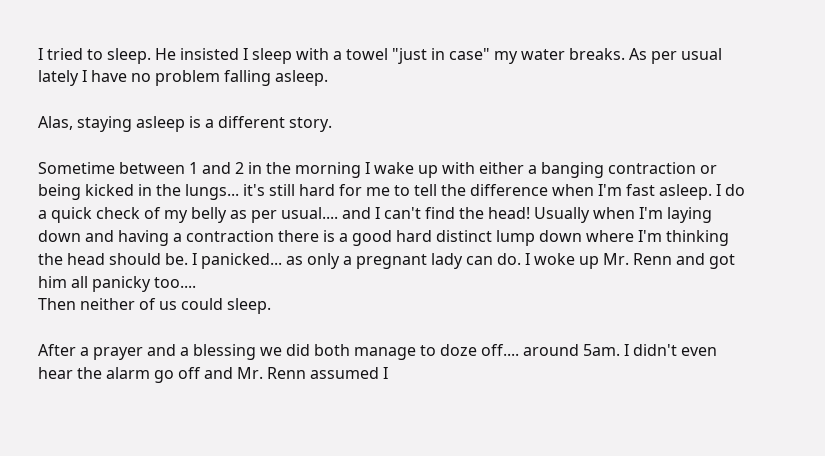I tried to sleep. He insisted I sleep with a towel "just in case" my water breaks. As per usual lately I have no problem falling asleep.

Alas, staying asleep is a different story.

Sometime between 1 and 2 in the morning I wake up with either a banging contraction or being kicked in the lungs... it's still hard for me to tell the difference when I'm fast asleep. I do a quick check of my belly as per usual.... and I can't find the head! Usually when I'm laying down and having a contraction there is a good hard distinct lump down where I'm thinking the head should be. I panicked... as only a pregnant lady can do. I woke up Mr. Renn and got him all panicky too....
Then neither of us could sleep.

After a prayer and a blessing we did both manage to doze off.... around 5am. I didn't even hear the alarm go off and Mr. Renn assumed I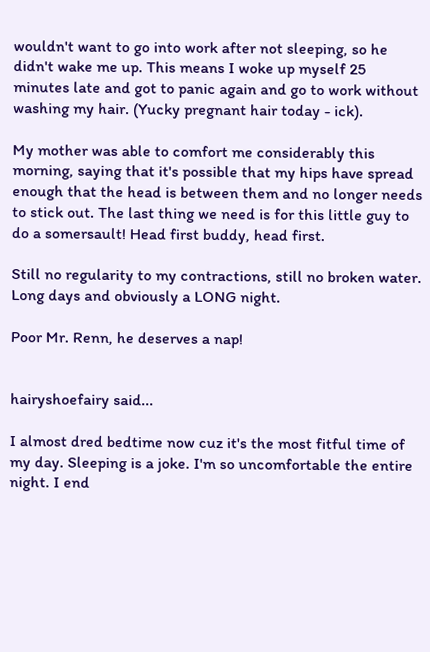wouldn't want to go into work after not sleeping, so he didn't wake me up. This means I woke up myself 25 minutes late and got to panic again and go to work without washing my hair. (Yucky pregnant hair today - ick).

My mother was able to comfort me considerably this morning, saying that it's possible that my hips have spread enough that the head is between them and no longer needs to stick out. The last thing we need is for this little guy to do a somersault! Head first buddy, head first.

Still no regularity to my contractions, still no broken water. Long days and obviously a LONG night.

Poor Mr. Renn, he deserves a nap!


hairyshoefairy said...

I almost dred bedtime now cuz it's the most fitful time of my day. Sleeping is a joke. I'm so uncomfortable the entire night. I end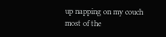up napping on my couch most of the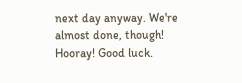next day anyway. We're almost done, though! Hooray! Good luck.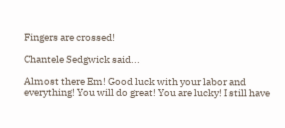Fingers are crossed!

Chantele Sedgwick said...

Almost there Em! Good luck with your labor and everything! You will do great! You are lucky! I still have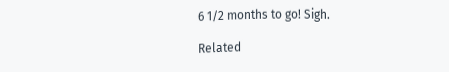6 1/2 months to go! Sigh.

Related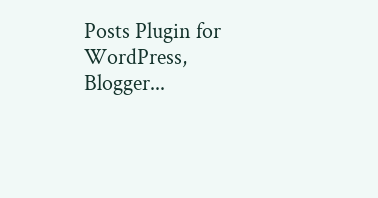Posts Plugin for WordPress, Blogger...